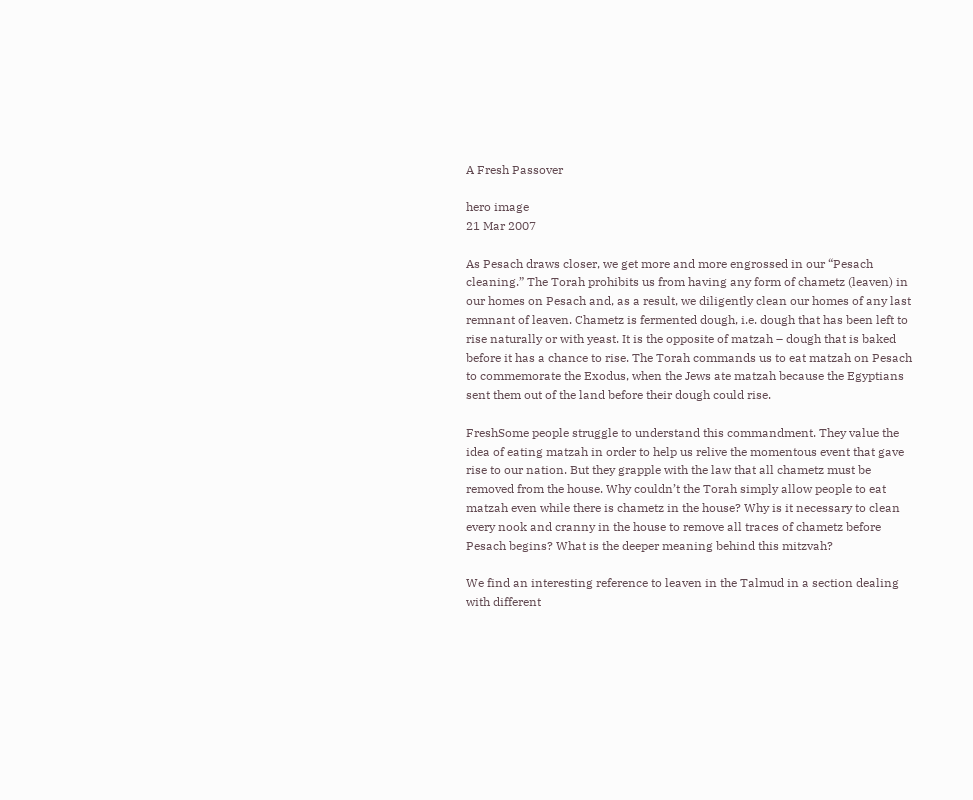A Fresh Passover

hero image
21 Mar 2007

As Pesach draws closer, we get more and more engrossed in our “Pesach cleaning.” The Torah prohibits us from having any form of chametz (leaven) in our homes on Pesach and, as a result, we diligently clean our homes of any last remnant of leaven. Chametz is fermented dough, i.e. dough that has been left to rise naturally or with yeast. It is the opposite of matzah – dough that is baked before it has a chance to rise. The Torah commands us to eat matzah on Pesach to commemorate the Exodus, when the Jews ate matzah because the Egyptians sent them out of the land before their dough could rise.

FreshSome people struggle to understand this commandment. They value the idea of eating matzah in order to help us relive the momentous event that gave rise to our nation. But they grapple with the law that all chametz must be removed from the house. Why couldn’t the Torah simply allow people to eat matzah even while there is chametz in the house? Why is it necessary to clean every nook and cranny in the house to remove all traces of chametz before Pesach begins? What is the deeper meaning behind this mitzvah?

We find an interesting reference to leaven in the Talmud in a section dealing with different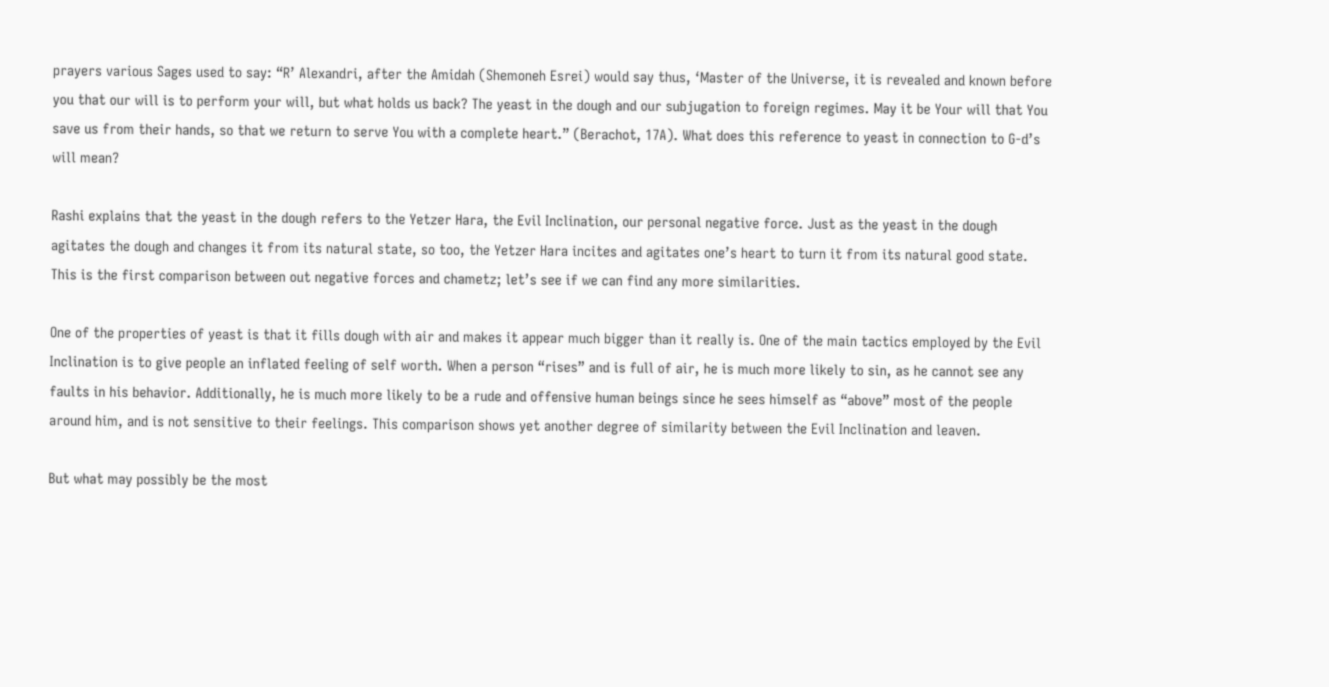prayers various Sages used to say: “R’ Alexandri, after the Amidah (Shemoneh Esrei) would say thus, ‘Master of the Universe, it is revealed and known before you that our will is to perform your will, but what holds us back? The yeast in the dough and our subjugation to foreign regimes. May it be Your will that You save us from their hands, so that we return to serve You with a complete heart.” (Berachot, 17A). What does this reference to yeast in connection to G-d’s will mean?

Rashi explains that the yeast in the dough refers to the Yetzer Hara, the Evil Inclination, our personal negative force. Just as the yeast in the dough agitates the dough and changes it from its natural state, so too, the Yetzer Hara incites and agitates one’s heart to turn it from its natural good state. This is the first comparison between out negative forces and chametz; let’s see if we can find any more similarities.

One of the properties of yeast is that it fills dough with air and makes it appear much bigger than it really is. One of the main tactics employed by the Evil Inclination is to give people an inflated feeling of self worth. When a person “rises” and is full of air, he is much more likely to sin, as he cannot see any faults in his behavior. Additionally, he is much more likely to be a rude and offensive human beings since he sees himself as “above” most of the people around him, and is not sensitive to their feelings. This comparison shows yet another degree of similarity between the Evil Inclination and leaven.

But what may possibly be the most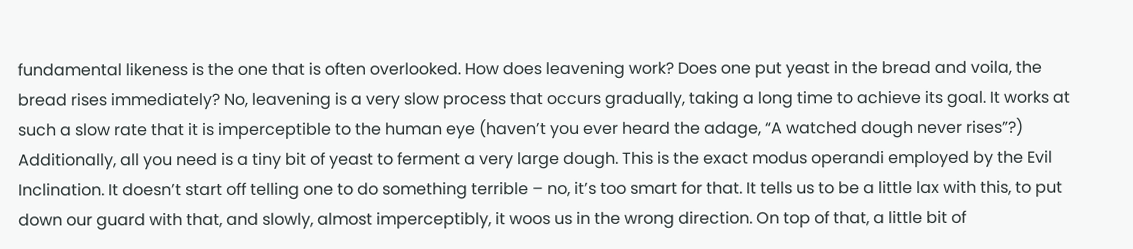fundamental likeness is the one that is often overlooked. How does leavening work? Does one put yeast in the bread and voila, the bread rises immediately? No, leavening is a very slow process that occurs gradually, taking a long time to achieve its goal. It works at such a slow rate that it is imperceptible to the human eye (haven’t you ever heard the adage, “A watched dough never rises”?) Additionally, all you need is a tiny bit of yeast to ferment a very large dough. This is the exact modus operandi employed by the Evil Inclination. It doesn’t start off telling one to do something terrible – no, it’s too smart for that. It tells us to be a little lax with this, to put down our guard with that, and slowly, almost imperceptibly, it woos us in the wrong direction. On top of that, a little bit of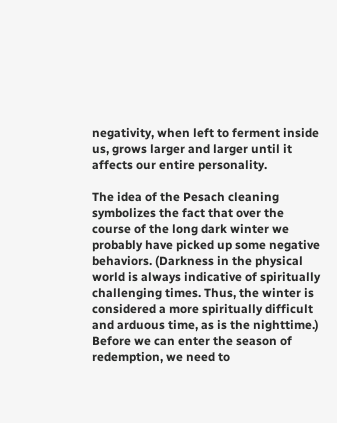negativity, when left to ferment inside us, grows larger and larger until it affects our entire personality.

The idea of the Pesach cleaning symbolizes the fact that over the course of the long dark winter we probably have picked up some negative behaviors. (Darkness in the physical world is always indicative of spiritually challenging times. Thus, the winter is considered a more spiritually difficult and arduous time, as is the nighttime.) Before we can enter the season of redemption, we need to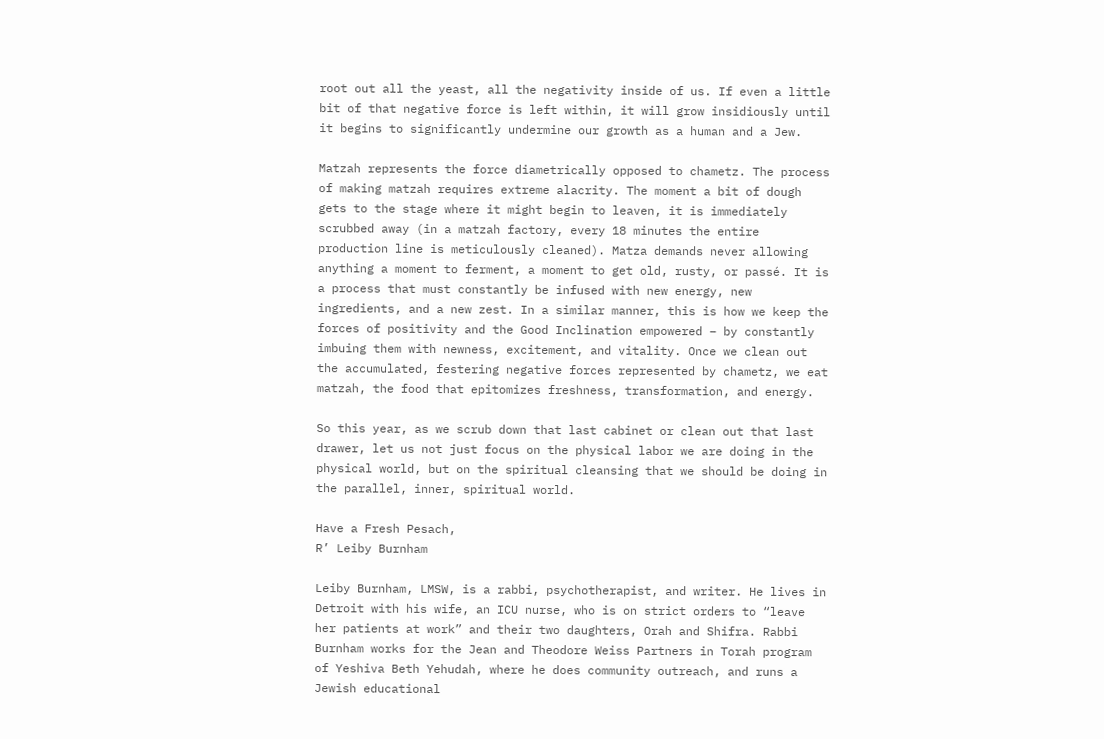root out all the yeast, all the negativity inside of us. If even a little bit of that negative force is left within, it will grow insidiously until it begins to significantly undermine our growth as a human and a Jew.

Matzah represents the force diametrically opposed to chametz. The process of making matzah requires extreme alacrity. The moment a bit of dough gets to the stage where it might begin to leaven, it is immediately scrubbed away (in a matzah factory, every 18 minutes the entire production line is meticulously cleaned). Matza demands never allowing anything a moment to ferment, a moment to get old, rusty, or passé. It is a process that must constantly be infused with new energy, new ingredients, and a new zest. In a similar manner, this is how we keep the forces of positivity and the Good Inclination empowered – by constantly imbuing them with newness, excitement, and vitality. Once we clean out the accumulated, festering negative forces represented by chametz, we eat matzah, the food that epitomizes freshness, transformation, and energy.

So this year, as we scrub down that last cabinet or clean out that last drawer, let us not just focus on the physical labor we are doing in the physical world, but on the spiritual cleansing that we should be doing in the parallel, inner, spiritual world.

Have a Fresh Pesach,
R’ Leiby Burnham

Leiby Burnham, LMSW, is a rabbi, psychotherapist, and writer. He lives in Detroit with his wife, an ICU nurse, who is on strict orders to “leave her patients at work” and their two daughters, Orah and Shifra. Rabbi Burnham works for the Jean and Theodore Weiss Partners in Torah program of Yeshiva Beth Yehudah, where he does community outreach, and runs a Jewish educational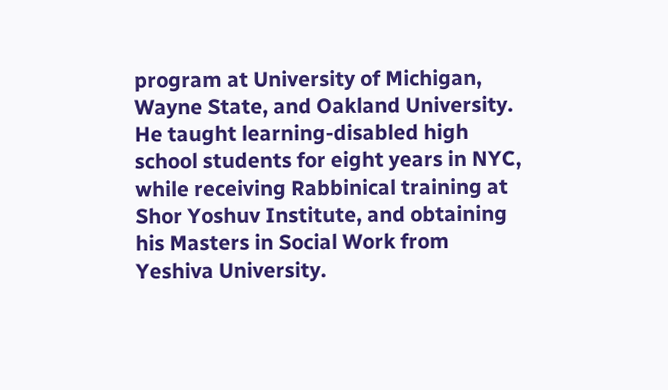program at University of Michigan, Wayne State, and Oakland University. He taught learning-disabled high school students for eight years in NYC, while receiving Rabbinical training at Shor Yoshuv Institute, and obtaining his Masters in Social Work from Yeshiva University.